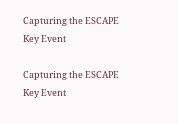Capturing the ESCAPE Key Event

Capturing the ESCAPE Key Event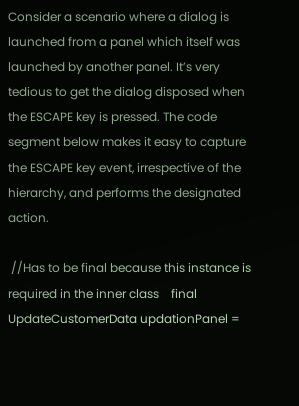Consider a scenario where a dialog is launched from a panel which itself was launched by another panel. It’s very tedious to get the dialog disposed when the ESCAPE key is pressed. The code segment below makes it easy to capture the ESCAPE key event, irrespective of the hierarchy, and performs the designated action.

 //Has to be final because this instance is required in the inner class    final UpdateCustomerData updationPanel =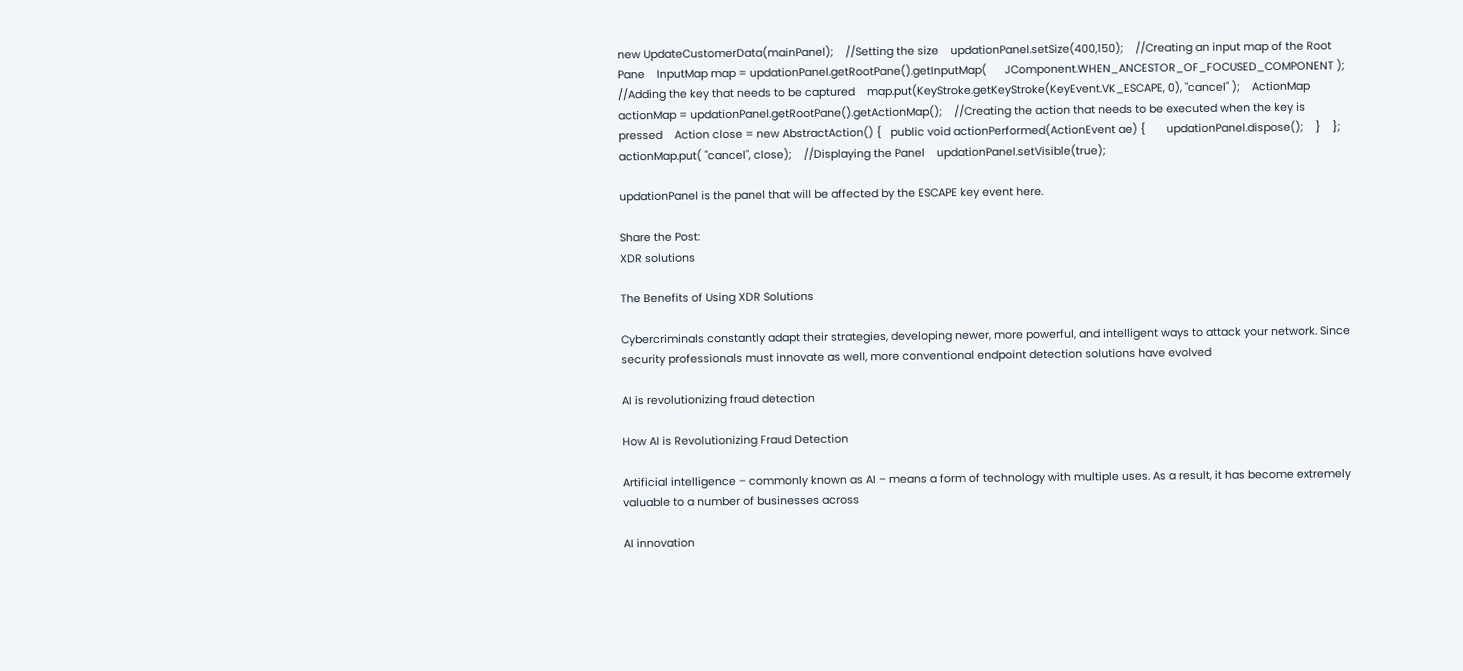new UpdateCustomerData(mainPanel);    //Setting the size    updationPanel.setSize(400,150);    //Creating an input map of the Root Pane    InputMap map = updationPanel.getRootPane().getInputMap(      JComponent.WHEN_ANCESTOR_OF_FOCUSED_COMPONENT );    //Adding the key that needs to be captured    map.put(KeyStroke.getKeyStroke(KeyEvent.VK_ESCAPE, 0), "cancel" );    ActionMap actionMap = updationPanel.getRootPane().getActionMap();    //Creating the action that needs to be executed when the key is pressed    Action close = new AbstractAction() {   public void actionPerformed(ActionEvent ae) {       updationPanel.dispose();    }    };    actionMap.put( "cancel", close);    //Displaying the Panel    updationPanel.setVisible(true);

updationPanel is the panel that will be affected by the ESCAPE key event here.

Share the Post:
XDR solutions

The Benefits of Using XDR Solutions

Cybercriminals constantly adapt their strategies, developing newer, more powerful, and intelligent ways to attack your network. Since security professionals must innovate as well, more conventional endpoint detection solutions have evolved

AI is revolutionizing fraud detection

How AI is Revolutionizing Fraud Detection

Artificial intelligence – commonly known as AI – means a form of technology with multiple uses. As a result, it has become extremely valuable to a number of businesses across

AI innovation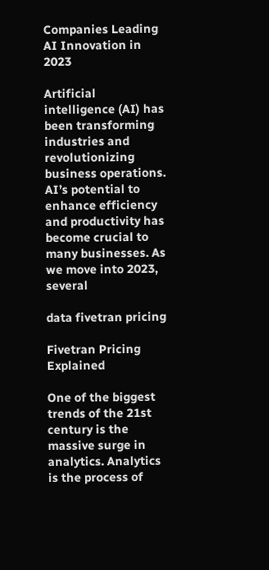Companies Leading AI Innovation in 2023

Artificial intelligence (AI) has been transforming industries and revolutionizing business operations. AI’s potential to enhance efficiency and productivity has become crucial to many businesses. As we move into 2023, several

data fivetran pricing

Fivetran Pricing Explained

One of the biggest trends of the 21st century is the massive surge in analytics. Analytics is the process of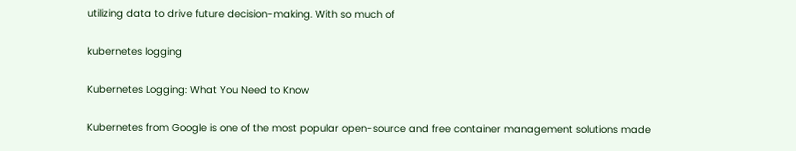utilizing data to drive future decision-making. With so much of

kubernetes logging

Kubernetes Logging: What You Need to Know

Kubernetes from Google is one of the most popular open-source and free container management solutions made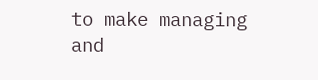to make managing and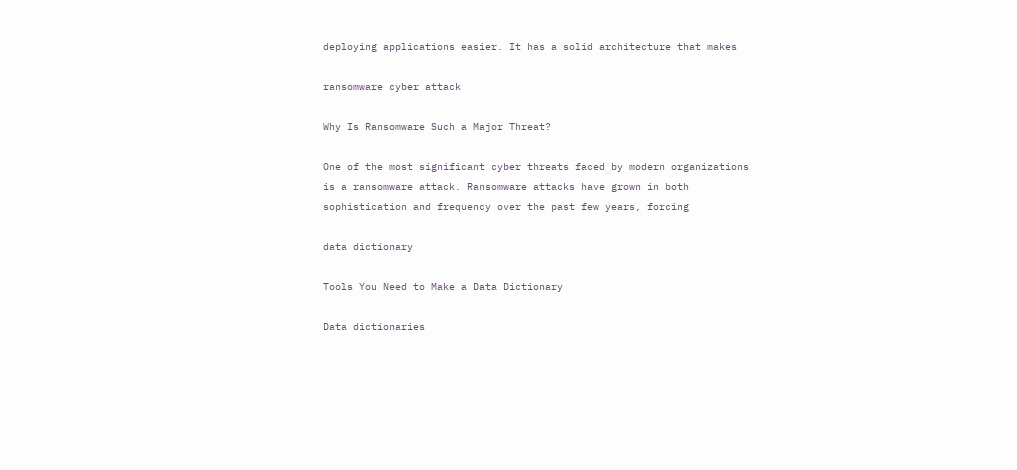deploying applications easier. It has a solid architecture that makes

ransomware cyber attack

Why Is Ransomware Such a Major Threat?

One of the most significant cyber threats faced by modern organizations is a ransomware attack. Ransomware attacks have grown in both sophistication and frequency over the past few years, forcing

data dictionary

Tools You Need to Make a Data Dictionary

Data dictionaries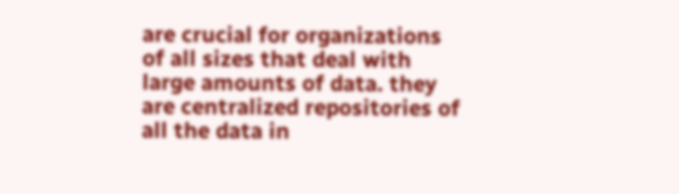are crucial for organizations of all sizes that deal with large amounts of data. they are centralized repositories of all the data in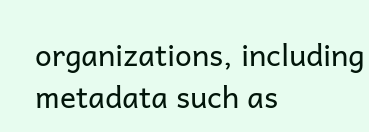organizations, including metadata such as